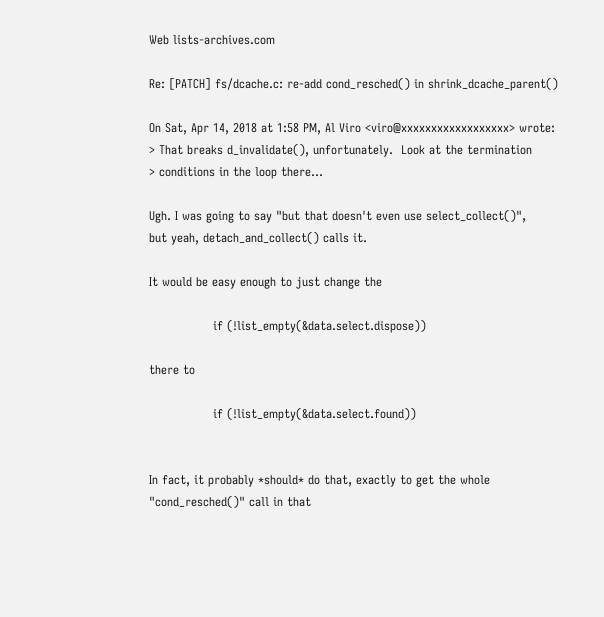Web lists-archives.com

Re: [PATCH] fs/dcache.c: re-add cond_resched() in shrink_dcache_parent()

On Sat, Apr 14, 2018 at 1:58 PM, Al Viro <viro@xxxxxxxxxxxxxxxxxx> wrote:
> That breaks d_invalidate(), unfortunately.  Look at the termination
> conditions in the loop there...

Ugh. I was going to say "but that doesn't even use select_collect()",
but yeah, detach_and_collect() calls it.

It would be easy enough to just change the

                if (!list_empty(&data.select.dispose))

there to

                if (!list_empty(&data.select.found))


In fact, it probably *should* do that, exactly to get the whole
"cond_resched()" call in that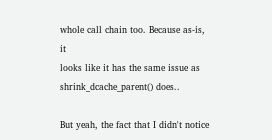whole call chain too. Because as-is, it
looks like it has the same issue as shrink_dcache_parent() does..

But yeah, the fact that I didn't notice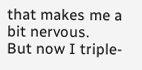that makes me a bit nervous.
But now I triple-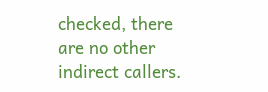checked, there are no other indirect callers.